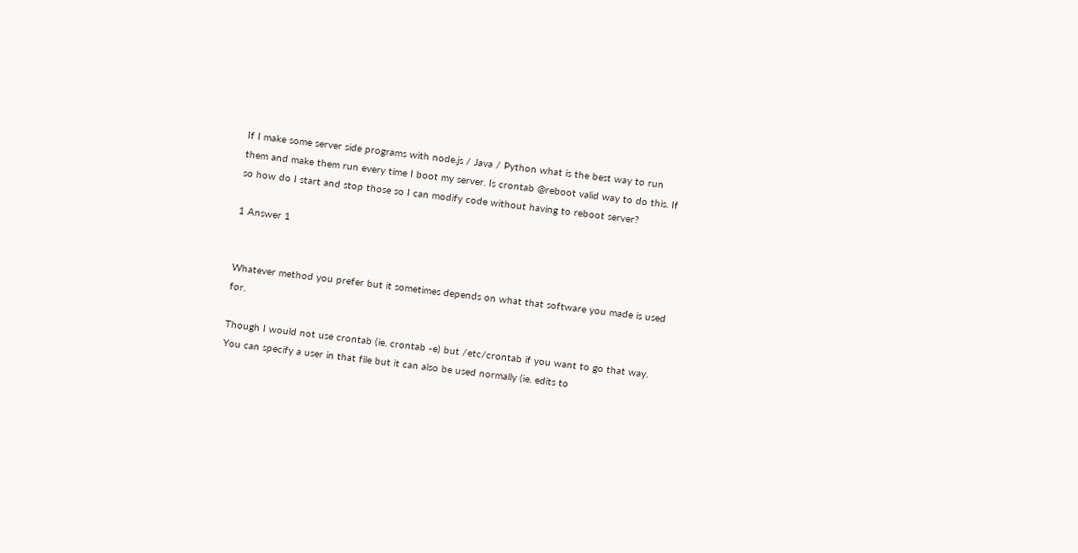If I make some server side programs with node.js / Java / Python what is the best way to run them and make them run every time I boot my server. Is crontab @reboot valid way to do this. If so how do I start and stop those so I can modify code without having to reboot server?

1 Answer 1


Whatever method you prefer but it sometimes depends on what that software you made is used for.

Though I would not use crontab (ie. crontab -e) but /etc/crontab if you want to go that way. You can specify a user in that file but it can also be used normally (ie. edits to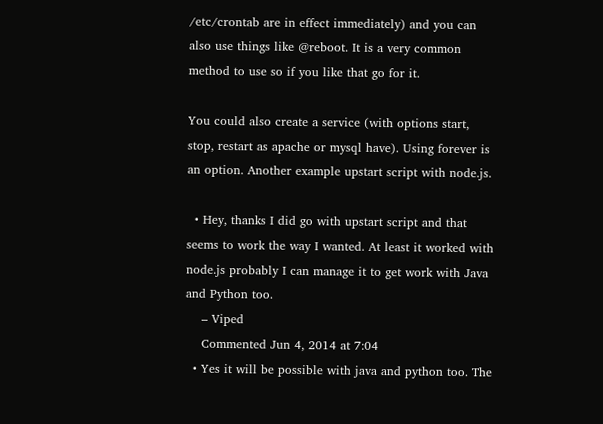/etc/crontab are in effect immediately) and you can also use things like @reboot. It is a very common method to use so if you like that go for it.

You could also create a service (with options start, stop, restart as apache or mysql have). Using forever is an option. Another example upstart script with node.js.

  • Hey, thanks I did go with upstart script and that seems to work the way I wanted. At least it worked with node.js probably I can manage it to get work with Java and Python too.
    – Viped
    Commented Jun 4, 2014 at 7:04
  • Yes it will be possible with java and python too. The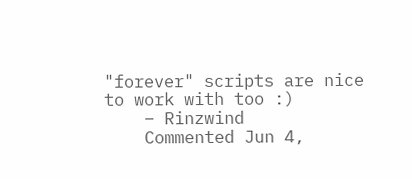"forever" scripts are nice to work with too :)
    – Rinzwind
    Commented Jun 4,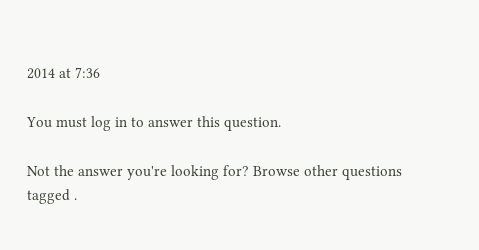2014 at 7:36

You must log in to answer this question.

Not the answer you're looking for? Browse other questions tagged .